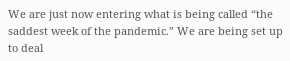We are just now entering what is being called “the saddest week of the pandemic.” We are being set up to deal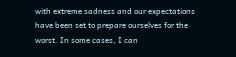with extreme sadness and our expectations have been set to prepare ourselves for the worst. In some cases, I can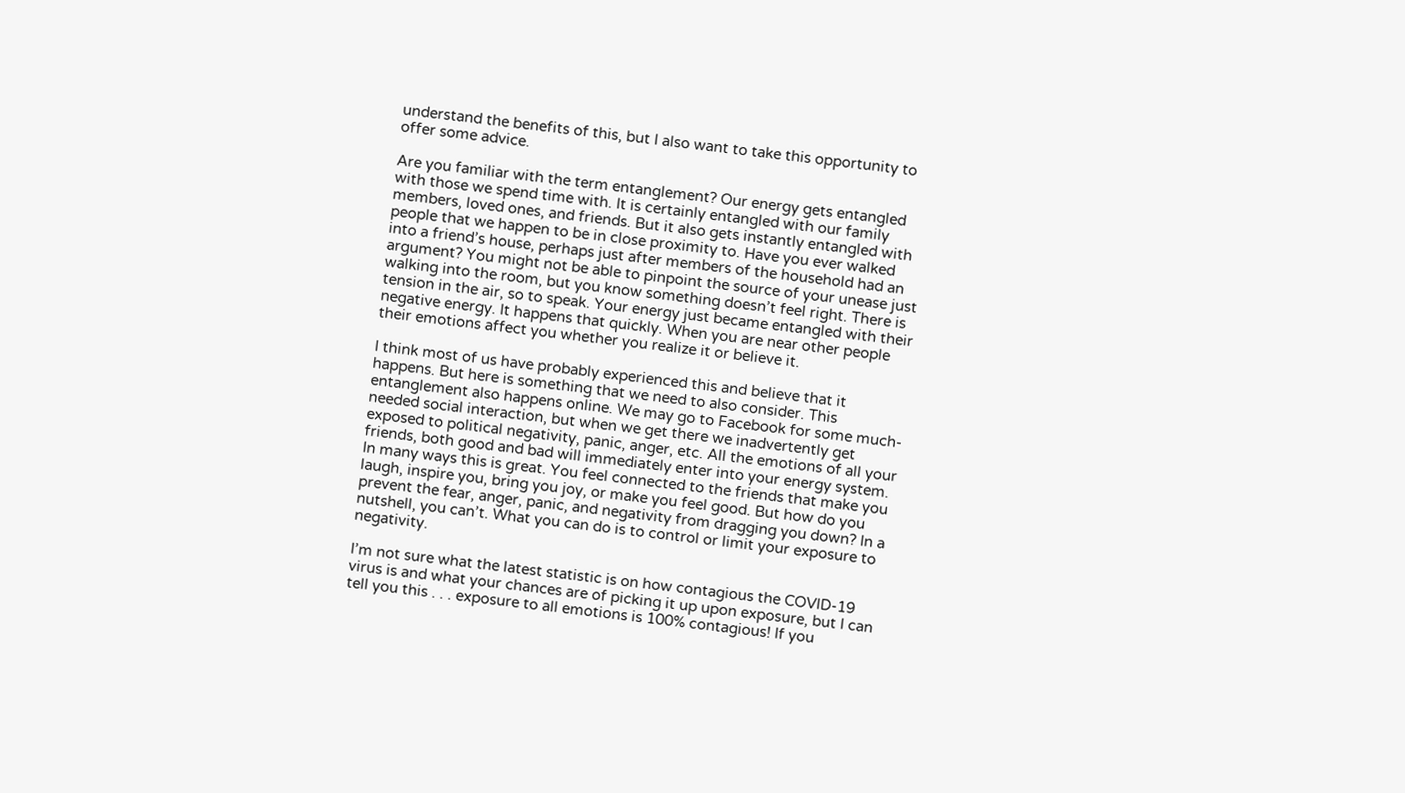understand the benefits of this, but I also want to take this opportunity to offer some advice.

Are you familiar with the term entanglement? Our energy gets entangled with those we spend time with. It is certainly entangled with our family members, loved ones, and friends. But it also gets instantly entangled with people that we happen to be in close proximity to. Have you ever walked into a friend’s house, perhaps just after members of the household had an argument? You might not be able to pinpoint the source of your unease just walking into the room, but you know something doesn’t feel right. There is tension in the air, so to speak. Your energy just became entangled with their negative energy. It happens that quickly. When you are near other people their emotions affect you whether you realize it or believe it.

I think most of us have probably experienced this and believe that it happens. But here is something that we need to also consider. This entanglement also happens online. We may go to Facebook for some much-needed social interaction, but when we get there we inadvertently get exposed to political negativity, panic, anger, etc. All the emotions of all your friends, both good and bad will immediately enter into your energy system. In many ways this is great. You feel connected to the friends that make you laugh, inspire you, bring you joy, or make you feel good. But how do you prevent the fear, anger, panic, and negativity from dragging you down? In a nutshell, you can’t. What you can do is to control or limit your exposure to negativity.

I’m not sure what the latest statistic is on how contagious the COVID-19 virus is and what your chances are of picking it up upon exposure, but I can tell you this . . . exposure to all emotions is 100% contagious! If you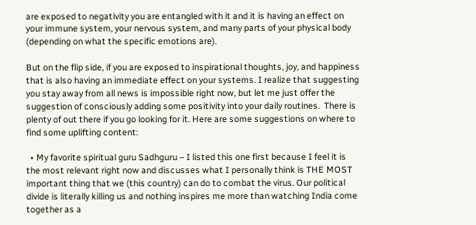are exposed to negativity you are entangled with it and it is having an effect on your immune system, your nervous system, and many parts of your physical body (depending on what the specific emotions are).

But on the flip side, if you are exposed to inspirational thoughts, joy, and happiness that is also having an immediate effect on your systems. I realize that suggesting you stay away from all news is impossible right now, but let me just offer the suggestion of consciously adding some positivity into your daily routines.  There is plenty of out there if you go looking for it. Here are some suggestions on where to find some uplifting content:

  • My favorite spiritual guru Sadhguru – I listed this one first because I feel it is the most relevant right now and discusses what I personally think is THE MOST important thing that we (this country) can do to combat the virus. Our political divide is literally killing us and nothing inspires me more than watching India come together as a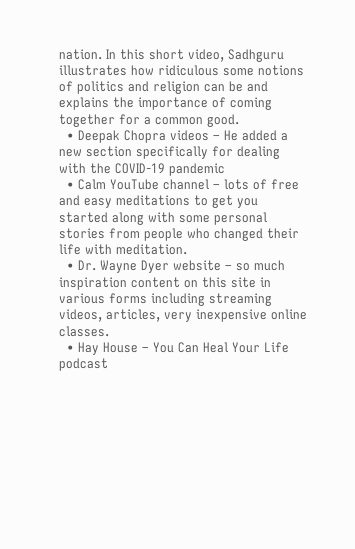nation. In this short video, Sadhguru illustrates how ridiculous some notions of politics and religion can be and explains the importance of coming together for a common good.
  • Deepak Chopra videos – He added a new section specifically for dealing with the COVID-19 pandemic
  • Calm YouTube channel – lots of free and easy meditations to get you started along with some personal stories from people who changed their life with meditation.
  • Dr. Wayne Dyer website – so much inspiration content on this site in various forms including streaming videos, articles, very inexpensive online classes.
  • Hay House – You Can Heal Your Life podcast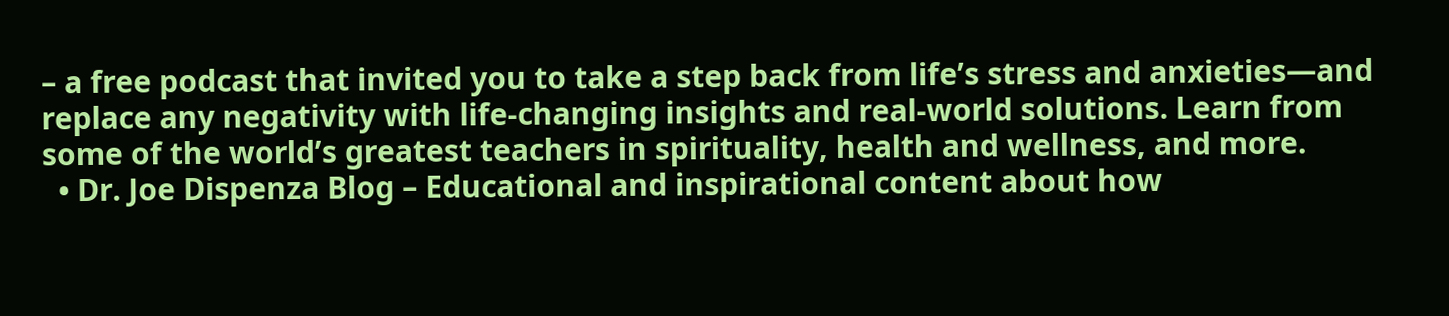– a free podcast that invited you to take a step back from life’s stress and anxieties—and replace any negativity with life-changing insights and real-world solutions. Learn from some of the world’s greatest teachers in spirituality, health and wellness, and more.
  • Dr. Joe Dispenza Blog – Educational and inspirational content about how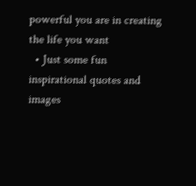powerful you are in creating the life you want
  • Just some fun inspirational quotes and images